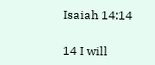Isaiah 14:14

14 I will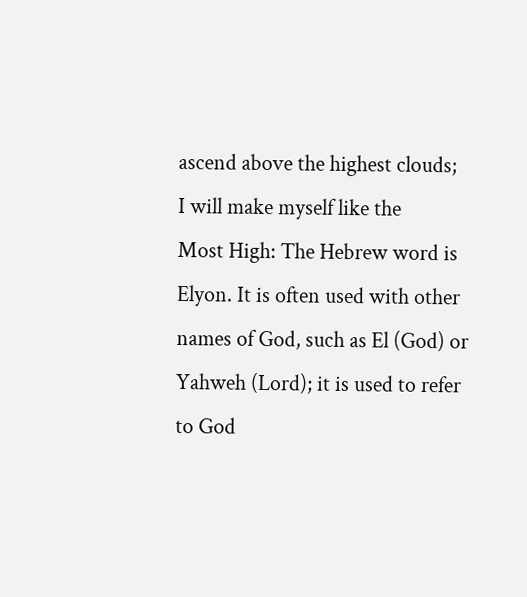ascend above the highest clouds;
I will make myself like the
Most High: The Hebrew word is Elyon. It is often used with other names of God, such as El (God) or Yahweh (Lord); it is used to refer to God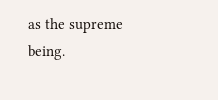as the supreme being.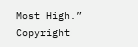Most High.”
Copyright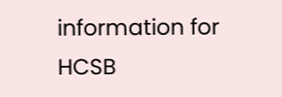information for HCSB